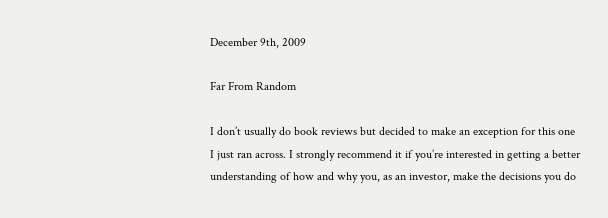December 9th, 2009

Far From Random

I don’t usually do book reviews but decided to make an exception for this one I just ran across. I strongly recommend it if you’re interested in getting a better understanding of how and why you, as an investor, make the decisions you do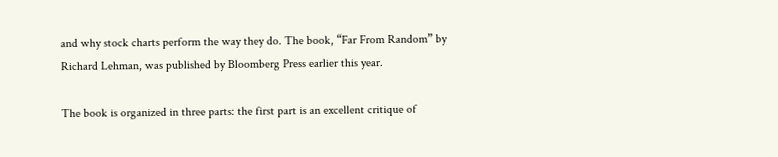and why stock charts perform the way they do. The book, “Far From Random” by Richard Lehman, was published by Bloomberg Press earlier this year.

The book is organized in three parts: the first part is an excellent critique of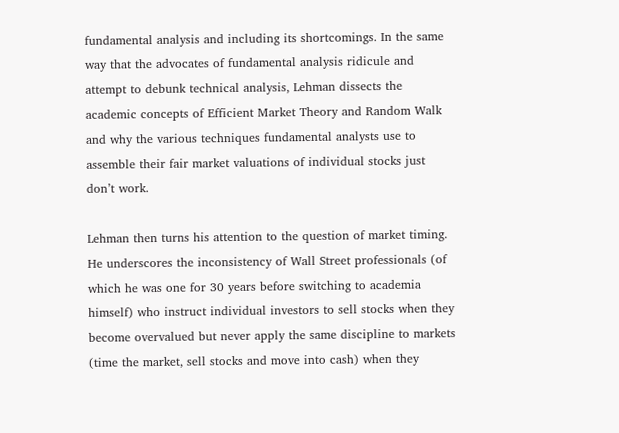fundamental analysis and including its shortcomings. In the same way that the advocates of fundamental analysis ridicule and attempt to debunk technical analysis, Lehman dissects the academic concepts of Efficient Market Theory and Random Walk and why the various techniques fundamental analysts use to assemble their fair market valuations of individual stocks just don’t work.

Lehman then turns his attention to the question of market timing. He underscores the inconsistency of Wall Street professionals (of which he was one for 30 years before switching to academia himself) who instruct individual investors to sell stocks when they become overvalued but never apply the same discipline to markets (time the market, sell stocks and move into cash) when they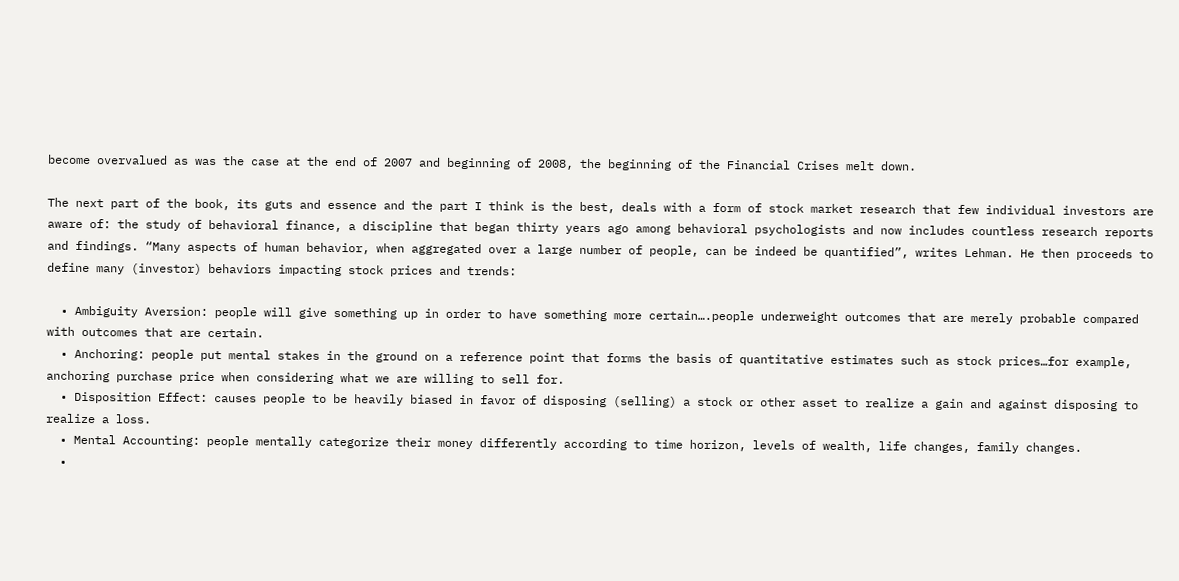become overvalued as was the case at the end of 2007 and beginning of 2008, the beginning of the Financial Crises melt down.

The next part of the book, its guts and essence and the part I think is the best, deals with a form of stock market research that few individual investors are aware of: the study of behavioral finance, a discipline that began thirty years ago among behavioral psychologists and now includes countless research reports and findings. “Many aspects of human behavior, when aggregated over a large number of people, can be indeed be quantified”, writes Lehman. He then proceeds to define many (investor) behaviors impacting stock prices and trends:

  • Ambiguity Aversion: people will give something up in order to have something more certain….people underweight outcomes that are merely probable compared with outcomes that are certain.
  • Anchoring: people put mental stakes in the ground on a reference point that forms the basis of quantitative estimates such as stock prices…for example, anchoring purchase price when considering what we are willing to sell for.
  • Disposition Effect: causes people to be heavily biased in favor of disposing (selling) a stock or other asset to realize a gain and against disposing to realize a loss.
  • Mental Accounting: people mentally categorize their money differently according to time horizon, levels of wealth, life changes, family changes.
  •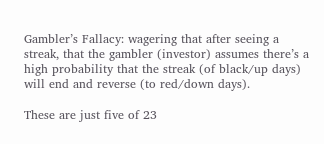Gambler’s Fallacy: wagering that after seeing a streak, that the gambler (investor) assumes there’s a high probability that the streak (of black/up days) will end and reverse (to red/down days).

These are just five of 23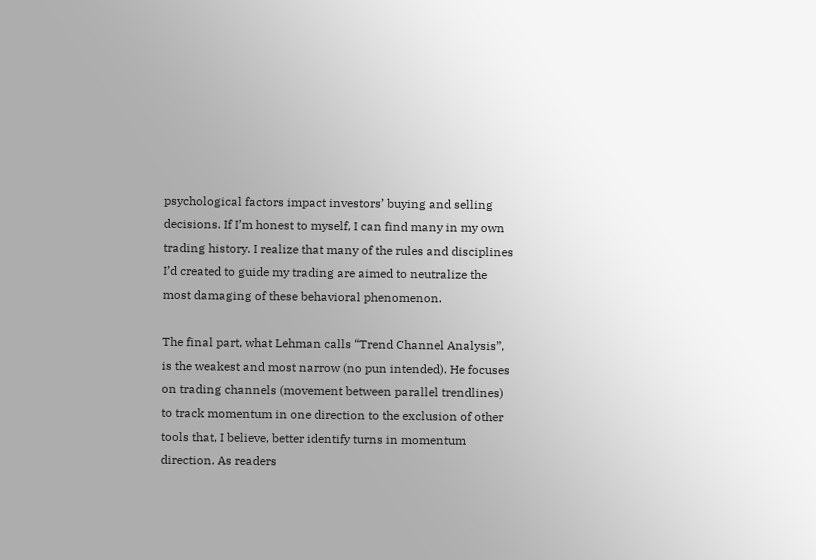psychological factors impact investors’ buying and selling decisions. If I’m honest to myself, I can find many in my own trading history. I realize that many of the rules and disciplines I’d created to guide my trading are aimed to neutralize the most damaging of these behavioral phenomenon.

The final part, what Lehman calls “Trend Channel Analysis”, is the weakest and most narrow (no pun intended). He focuses on trading channels (movement between parallel trendlines) to track momentum in one direction to the exclusion of other tools that, I believe, better identify turns in momentum direction. As readers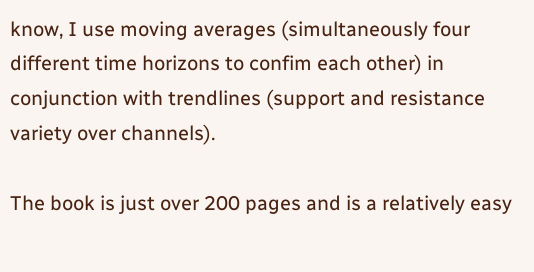know, I use moving averages (simultaneously four different time horizons to confim each other) in conjunction with trendlines (support and resistance variety over channels).

The book is just over 200 pages and is a relatively easy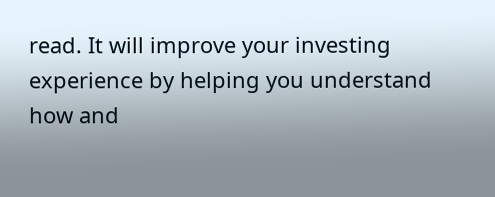read. It will improve your investing experience by helping you understand how and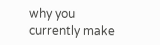why you currently make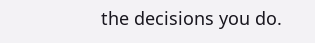the decisions you do.